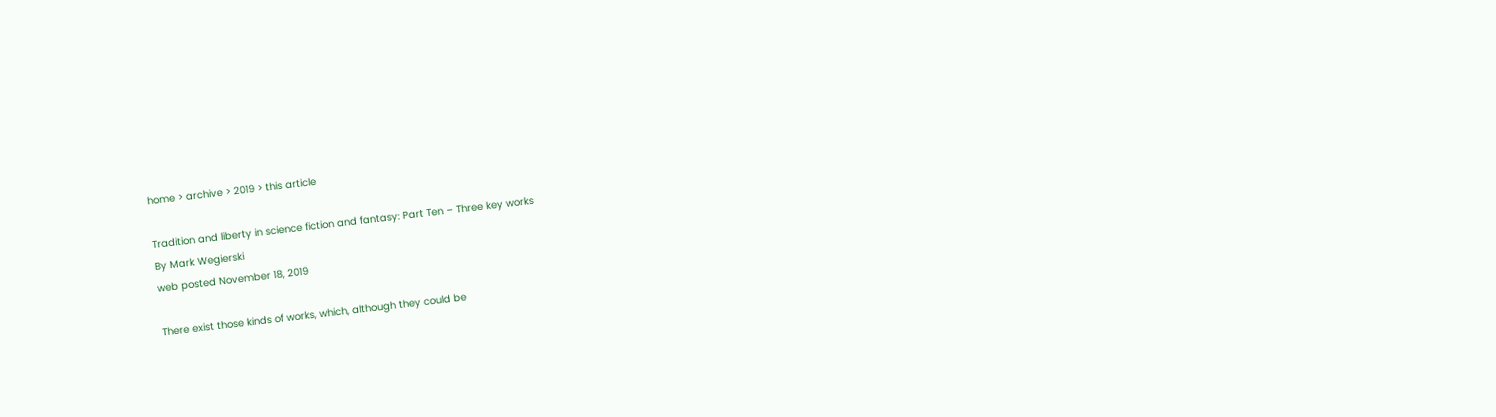home > archive > 2019 > this article

Tradition and liberty in science fiction and fantasy: Part Ten – Three key works
By Mark Wegierski
web posted November 18, 2019

There exist those kinds of works, which, although they could be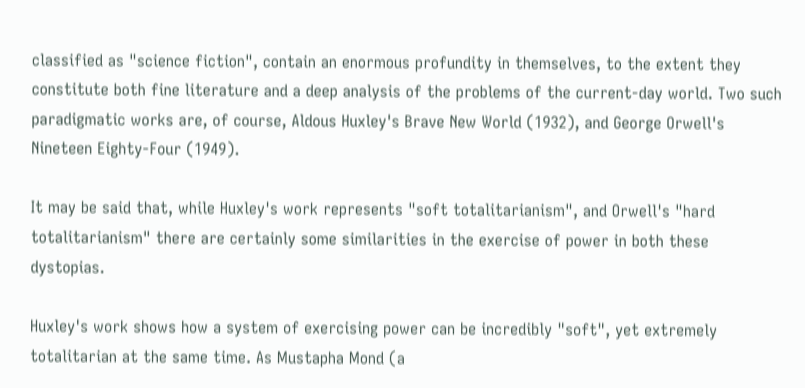classified as "science fiction", contain an enormous profundity in themselves, to the extent they constitute both fine literature and a deep analysis of the problems of the current-day world. Two such paradigmatic works are, of course, Aldous Huxley's Brave New World (1932), and George Orwell's Nineteen Eighty-Four (1949).

It may be said that, while Huxley's work represents "soft totalitarianism", and Orwell's "hard totalitarianism" there are certainly some similarities in the exercise of power in both these dystopias.

Huxley's work shows how a system of exercising power can be incredibly "soft", yet extremely totalitarian at the same time. As Mustapha Mond (a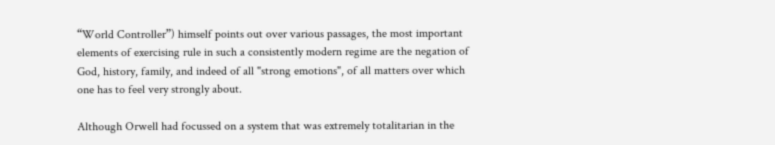“World Controller”) himself points out over various passages, the most important elements of exercising rule in such a consistently modern regime are the negation of God, history, family, and indeed of all "strong emotions", of all matters over which one has to feel very strongly about.

Although Orwell had focussed on a system that was extremely totalitarian in the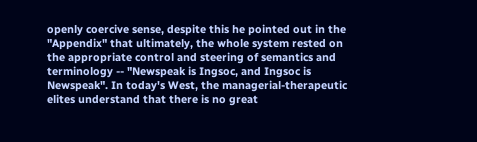openly coercive sense, despite this he pointed out in the "Appendix" that ultimately, the whole system rested on the appropriate control and steering of semantics and terminology -- "Newspeak is Ingsoc, and Ingsoc is Newspeak". In today's West, the managerial-therapeutic elites understand that there is no great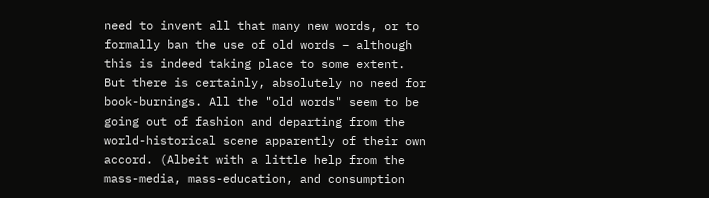need to invent all that many new words, or to formally ban the use of old words – although this is indeed taking place to some extent. But there is certainly, absolutely no need for book-burnings. All the "old words" seem to be going out of fashion and departing from the world-historical scene apparently of their own accord. (Albeit with a little help from the mass-media, mass-education, and consumption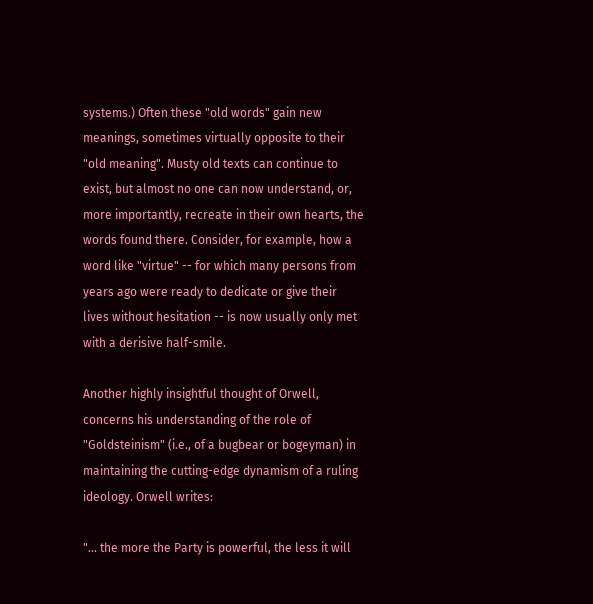systems.) Often these "old words" gain new meanings, sometimes virtually opposite to their "old meaning". Musty old texts can continue to exist, but almost no one can now understand, or, more importantly, recreate in their own hearts, the words found there. Consider, for example, how a word like "virtue" -- for which many persons from years ago were ready to dedicate or give their lives without hesitation -- is now usually only met with a derisive half-smile.

Another highly insightful thought of Orwell, concerns his understanding of the role of "Goldsteinism" (i.e., of a bugbear or bogeyman) in maintaining the cutting-edge dynamism of a ruling ideology. Orwell writes:

"... the more the Party is powerful, the less it will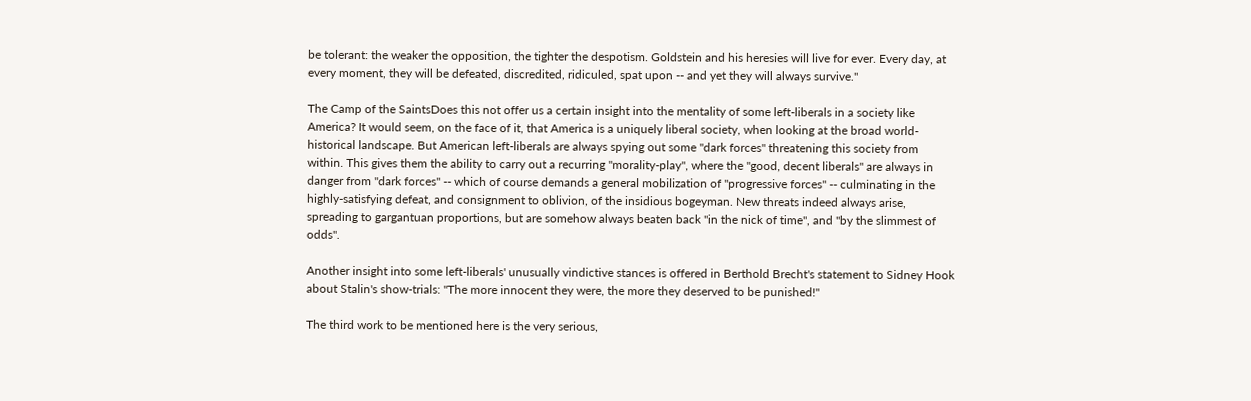be tolerant: the weaker the opposition, the tighter the despotism. Goldstein and his heresies will live for ever. Every day, at every moment, they will be defeated, discredited, ridiculed, spat upon -- and yet they will always survive."

The Camp of the SaintsDoes this not offer us a certain insight into the mentality of some left-liberals in a society like America? It would seem, on the face of it, that America is a uniquely liberal society, when looking at the broad world-historical landscape. But American left-liberals are always spying out some "dark forces" threatening this society from within. This gives them the ability to carry out a recurring "morality-play", where the "good, decent liberals" are always in danger from "dark forces" -- which of course demands a general mobilization of "progressive forces" -- culminating in the highly-satisfying defeat, and consignment to oblivion, of the insidious bogeyman. New threats indeed always arise, spreading to gargantuan proportions, but are somehow always beaten back "in the nick of time", and "by the slimmest of odds".

Another insight into some left-liberals' unusually vindictive stances is offered in Berthold Brecht's statement to Sidney Hook about Stalin's show-trials: "The more innocent they were, the more they deserved to be punished!"

The third work to be mentioned here is the very serious,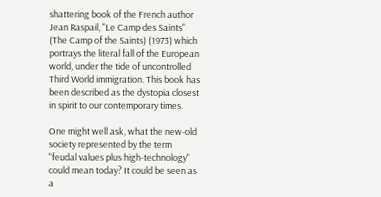shattering book of the French author Jean Raspail, "Le Camp des Saints" (The Camp of the Saints) (1973) which portrays the literal fall of the European world, under the tide of uncontrolled Third World immigration. This book has been described as the dystopia closest in spirit to our contemporary times.

One might well ask, what the new-old society represented by the term "feudal values plus high-technology" could mean today? It could be seen as a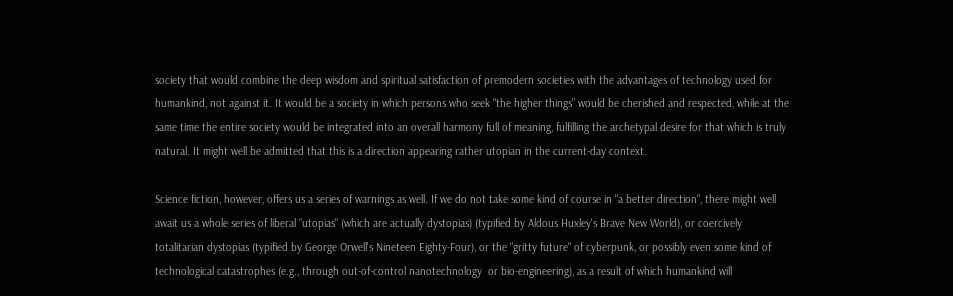society that would combine the deep wisdom and spiritual satisfaction of premodern societies with the advantages of technology used for humankind, not against it. It would be a society in which persons who seek "the higher things" would be cherished and respected, while at the same time the entire society would be integrated into an overall harmony full of meaning, fulfilling the archetypal desire for that which is truly natural. It might well be admitted that this is a direction appearing rather utopian in the current-day context.

Science fiction, however, offers us a series of warnings as well. If we do not take some kind of course in "a better direction", there might well await us a whole series of liberal "utopias" (which are actually dystopias) (typified by Aldous Huxley's Brave New World), or coercively totalitarian dystopias (typified by George Orwell's Nineteen Eighty-Four), or the "gritty future" of cyberpunk, or possibly even some kind of technological catastrophes (e.g., through out-of-control nanotechnology  or bio-engineering), as a result of which humankind will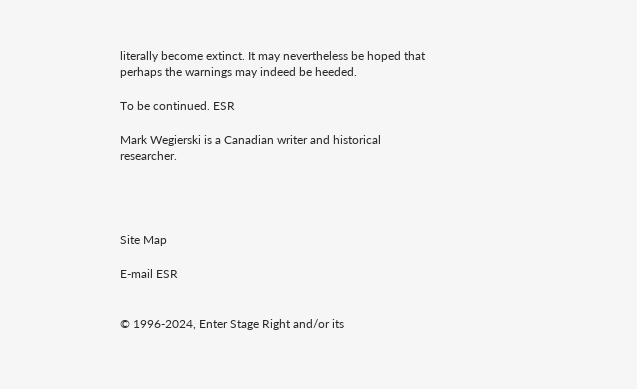literally become extinct. It may nevertheless be hoped that perhaps the warnings may indeed be heeded.

To be continued. ESR

Mark Wegierski is a Canadian writer and historical researcher.




Site Map

E-mail ESR


© 1996-2024, Enter Stage Right and/or its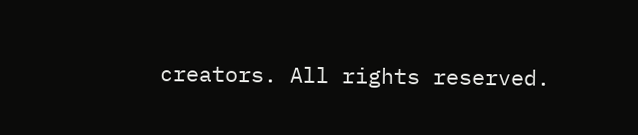creators. All rights reserved.